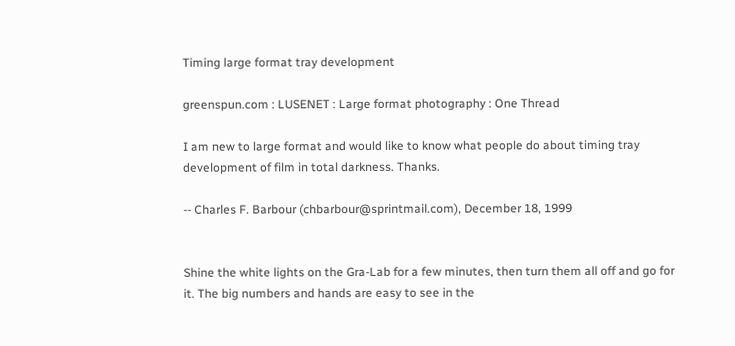Timing large format tray development

greenspun.com : LUSENET : Large format photography : One Thread

I am new to large format and would like to know what people do about timing tray development of film in total darkness. Thanks.

-- Charles F. Barbour (chbarbour@sprintmail.com), December 18, 1999


Shine the white lights on the Gra-Lab for a few minutes, then turn them all off and go for it. The big numbers and hands are easy to see in the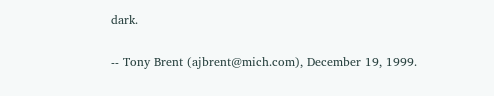dark.

-- Tony Brent (ajbrent@mich.com), December 19, 1999.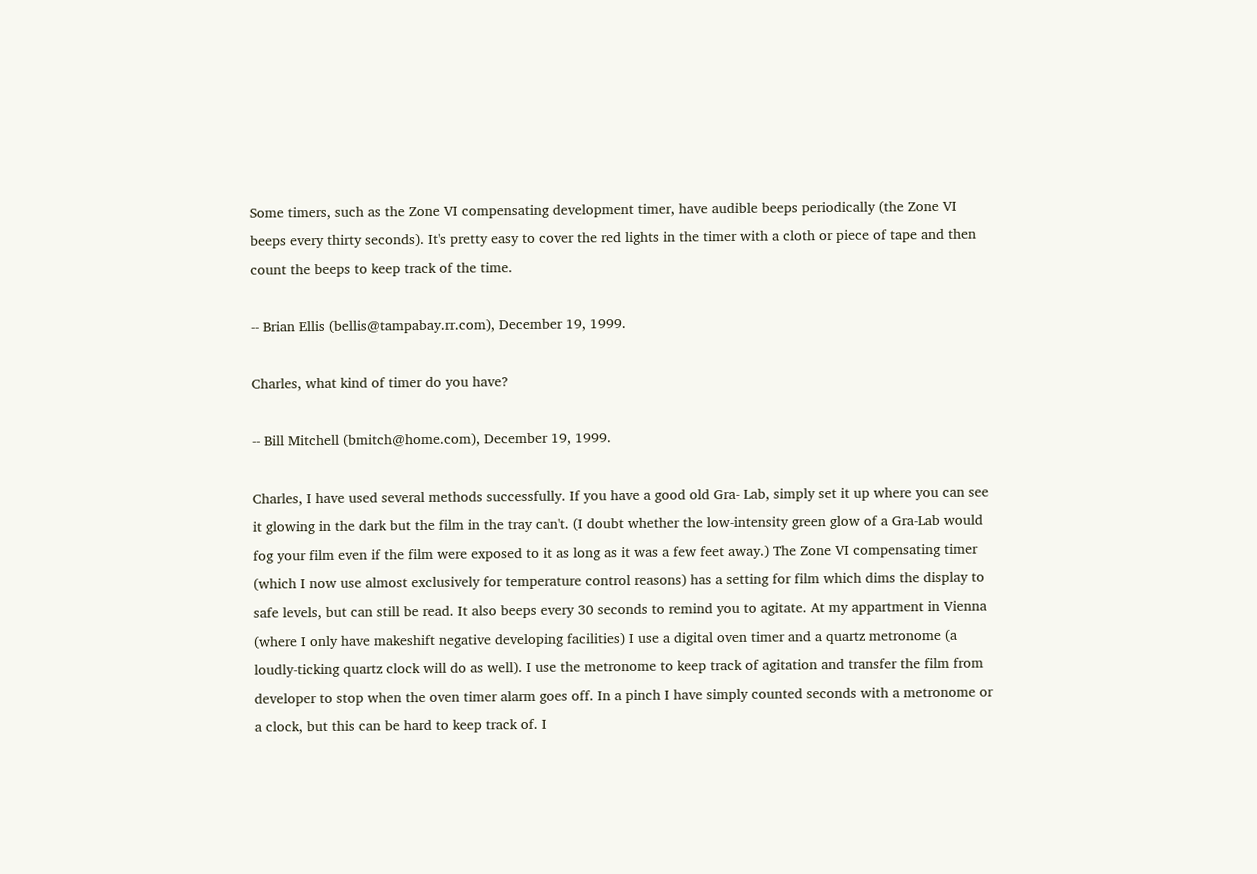Some timers, such as the Zone VI compensating development timer, have audible beeps periodically (the Zone VI beeps every thirty seconds). It's pretty easy to cover the red lights in the timer with a cloth or piece of tape and then count the beeps to keep track of the time.

-- Brian Ellis (bellis@tampabay.rr.com), December 19, 1999.

Charles, what kind of timer do you have?

-- Bill Mitchell (bmitch@home.com), December 19, 1999.

Charles, I have used several methods successfully. If you have a good old Gra- Lab, simply set it up where you can see it glowing in the dark but the film in the tray can't. (I doubt whether the low-intensity green glow of a Gra-Lab would fog your film even if the film were exposed to it as long as it was a few feet away.) The Zone VI compensating timer (which I now use almost exclusively for temperature control reasons) has a setting for film which dims the display to safe levels, but can still be read. It also beeps every 30 seconds to remind you to agitate. At my appartment in Vienna (where I only have makeshift negative developing facilities) I use a digital oven timer and a quartz metronome (a loudly-ticking quartz clock will do as well). I use the metronome to keep track of agitation and transfer the film from developer to stop when the oven timer alarm goes off. In a pinch I have simply counted seconds with a metronome or a clock, but this can be hard to keep track of. I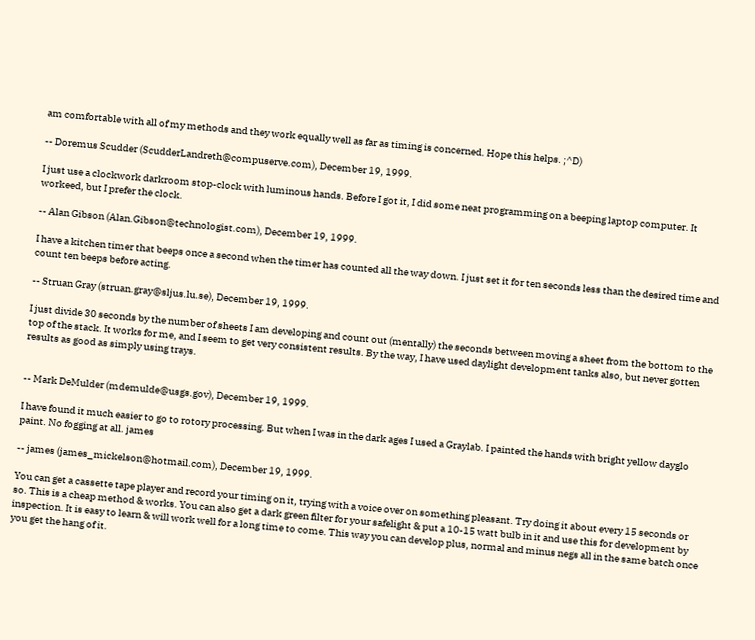am comfortable with all of my methods and they work equally well as far as timing is concerned. Hope this helps. ;^D)

-- Doremus Scudder (ScudderLandreth@compuserve.com), December 19, 1999.

I just use a clockwork darkroom stop-clock with luminous hands. Before I got it, I did some neat programming on a beeping laptop computer. It workeed, but I prefer the clock.

-- Alan Gibson (Alan.Gibson@technologist.com), December 19, 1999.

I have a kitchen timer that beeps once a second when the timer has counted all the way down. I just set it for ten seconds less than the desired time and count ten beeps before acting.

-- Struan Gray (struan.gray@sljus.lu.se), December 19, 1999.

I just divide 30 seconds by the number of sheets I am developing and count out (mentally) the seconds between moving a sheet from the bottom to the top of the stack. It works for me, and I seem to get very consistent results. By the way, I have used daylight development tanks also, but never gotten results as good as simply using trays.


-- Mark DeMulder (mdemulde@usgs.gov), December 19, 1999.

I have found it much easier to go to rotory processing. But when I was in the dark ages I used a Graylab. I painted the hands with bright yellow dayglo paint. No fogging at all. james

-- james (james_mickelson@hotmail.com), December 19, 1999.

You can get a cassette tape player and record your timing on it, trying with a voice over on something pleasant. Try doing it about every 15 seconds or so. This is a cheap method & works. You can also get a dark green filter for your safelight & put a 10-15 watt bulb in it and use this for development by inspection. It is easy to learn & will work well for a long time to come. This way you can develop plus, normal and minus negs all in the same batch once you get the hang of it.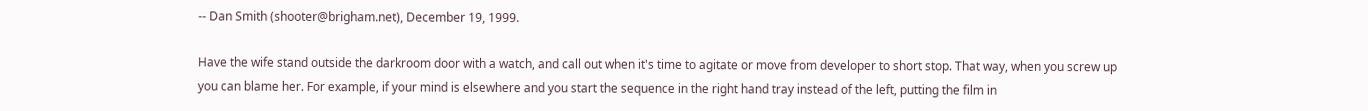-- Dan Smith (shooter@brigham.net), December 19, 1999.

Have the wife stand outside the darkroom door with a watch, and call out when it's time to agitate or move from developer to short stop. That way, when you screw up you can blame her. For example, if your mind is elsewhere and you start the sequence in the right hand tray instead of the left, putting the film in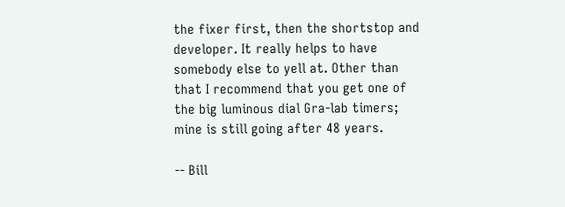the fixer first, then the shortstop and developer. It really helps to have somebody else to yell at. Other than that I recommend that you get one of the big luminous dial Gra-lab timers; mine is still going after 48 years.

-- Bill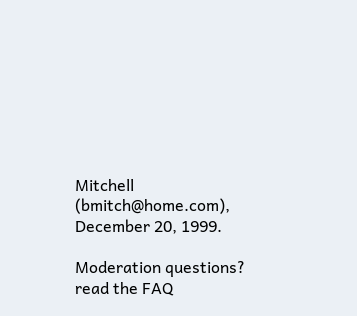Mitchell (bmitch@home.com), December 20, 1999.

Moderation questions? read the FAQ